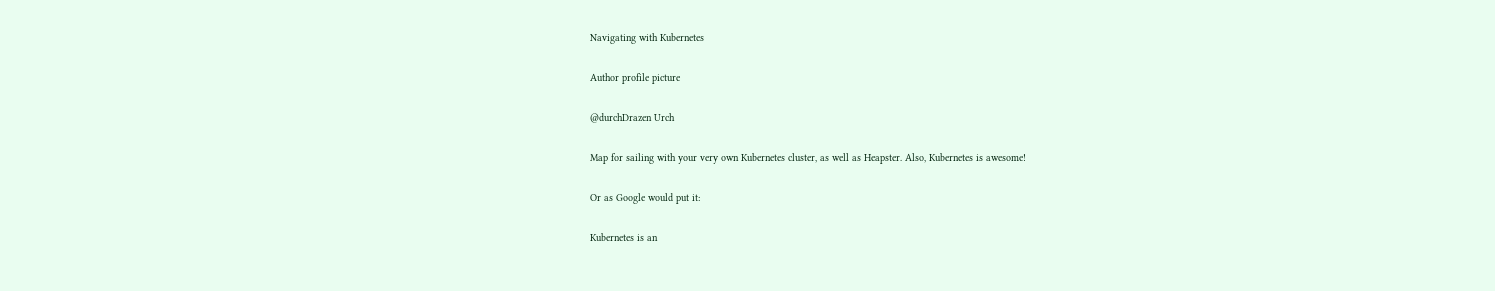Navigating with Kubernetes

Author profile picture

@durchDrazen Urch

Map for sailing with your very own Kubernetes cluster, as well as Heapster. Also, Kubernetes is awesome!

Or as Google would put it:

Kubernetes is an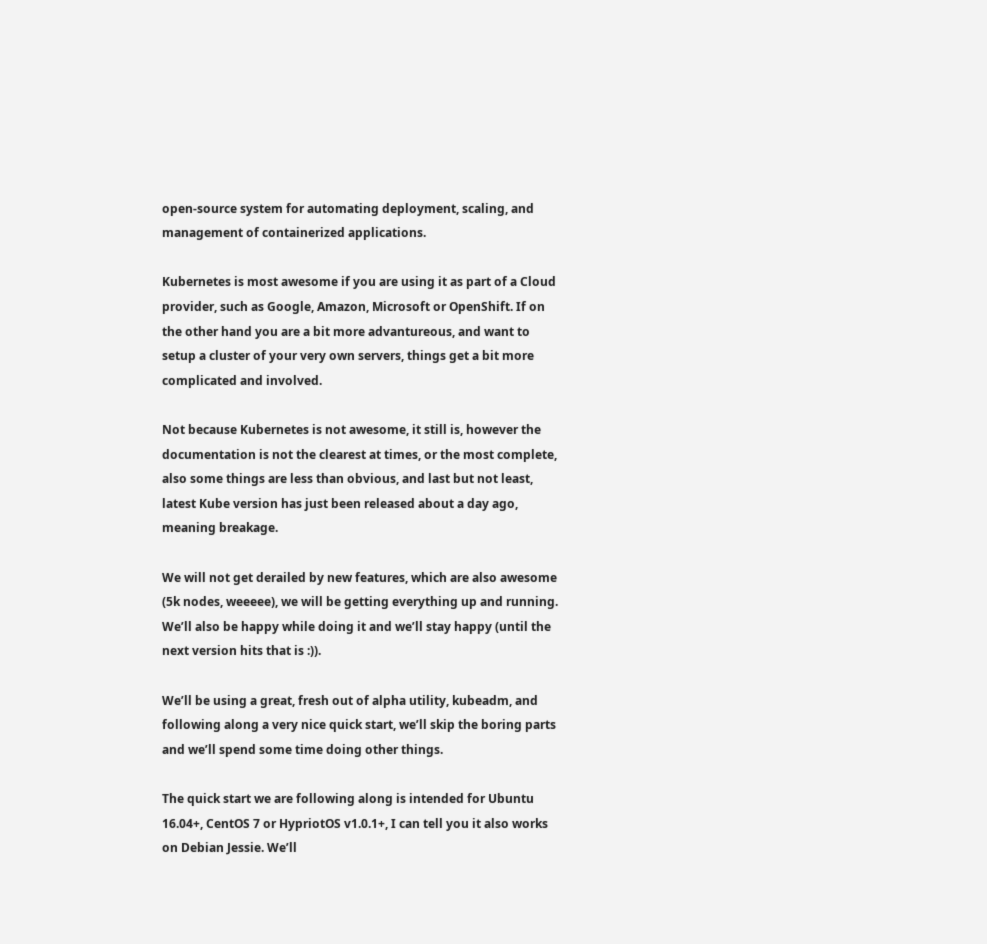open-source system for automating deployment, scaling, and management of containerized applications.

Kubernetes is most awesome if you are using it as part of a Cloud provider, such as Google, Amazon, Microsoft or OpenShift. If on the other hand you are a bit more advantureous, and want to setup a cluster of your very own servers, things get a bit more complicated and involved.

Not because Kubernetes is not awesome, it still is, however the documentation is not the clearest at times, or the most complete, also some things are less than obvious, and last but not least, latest Kube version has just been released about a day ago, meaning breakage.

We will not get derailed by new features, which are also awesome (5k nodes, weeeee), we will be getting everything up and running. We’ll also be happy while doing it and we’ll stay happy (until the next version hits that is :)).

We’ll be using a great, fresh out of alpha utility, kubeadm, and following along a very nice quick start, we’ll skip the boring parts and we’ll spend some time doing other things.

The quick start we are following along is intended for Ubuntu 16.04+, CentOS 7 or HypriotOS v1.0.1+, I can tell you it also works on Debian Jessie. We’ll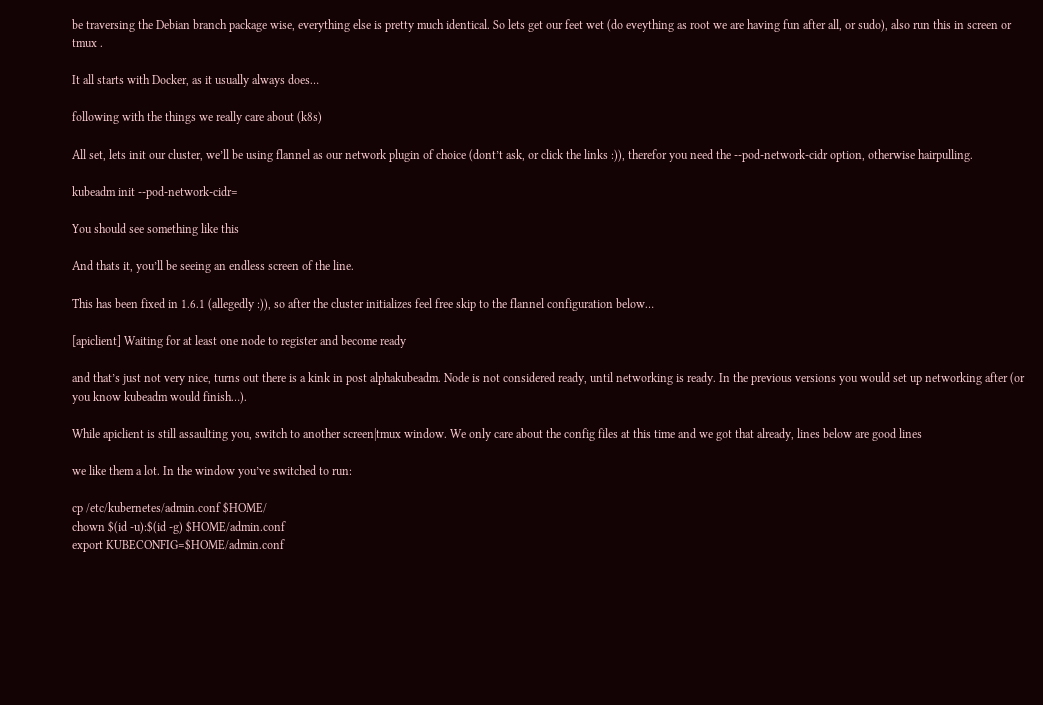be traversing the Debian branch package wise, everything else is pretty much identical. So lets get our feet wet (do eveything as root we are having fun after all, or sudo), also run this in screen or tmux .

It all starts with Docker, as it usually always does…

following with the things we really care about (k8s)

All set, lets init our cluster, we’ll be using flannel as our network plugin of choice (dont’t ask, or click the links :)), therefor you need the --pod-network-cidr option, otherwise hairpulling.

kubeadm init --pod-network-cidr=

You should see something like this

And thats it, you’ll be seeing an endless screen of the line.

This has been fixed in 1.6.1 (allegedly :)), so after the cluster initializes feel free skip to the flannel configuration below…

[apiclient] Waiting for at least one node to register and become ready

and that’s just not very nice, turns out there is a kink in post alphakubeadm. Node is not considered ready, until networking is ready. In the previous versions you would set up networking after (or you know kubeadm would finish…).

While apiclient is still assaulting you, switch to another screen|tmux window. We only care about the config files at this time and we got that already, lines below are good lines

we like them a lot. In the window you’ve switched to run:

cp /etc/kubernetes/admin.conf $HOME/
chown $(id -u):$(id -g) $HOME/admin.conf
export KUBECONFIG=$HOME/admin.conf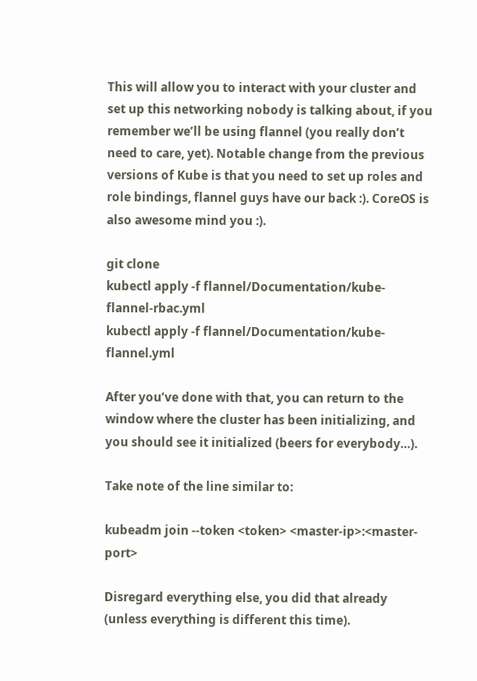This will allow you to interact with your cluster and set up this networking nobody is talking about, if you remember we’ll be using flannel (you really don’t need to care, yet). Notable change from the previous versions of Kube is that you need to set up roles and role bindings, flannel guys have our back :). CoreOS is also awesome mind you :).

git clone
kubectl apply -f flannel/Documentation/kube-flannel-rbac.yml
kubectl apply -f flannel/Documentation/kube-flannel.yml

After you’ve done with that, you can return to the window where the cluster has been initializing, and you should see it initialized (beers for everybody…).

Take note of the line similar to:

kubeadm join --token <token> <master-ip>:<master-port>

Disregard everything else, you did that already (unless everything is different this time).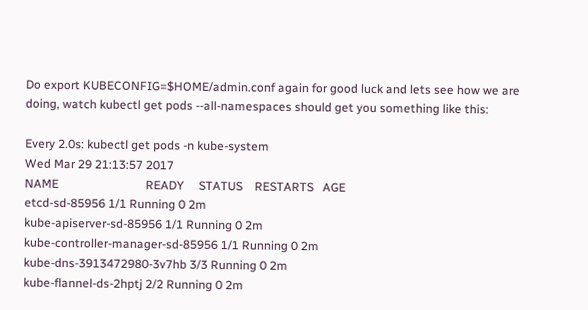Do export KUBECONFIG=$HOME/admin.conf again for good luck and lets see how we are doing, watch kubectl get pods --all-namespaces should get you something like this:

Every 2.0s: kubectl get pods -n kube-system                                                                                                                  Wed Mar 29 21:13:57 2017
NAME                             READY     STATUS    RESTARTS   AGE
etcd-sd-85956 1/1 Running 0 2m
kube-apiserver-sd-85956 1/1 Running 0 2m
kube-controller-manager-sd-85956 1/1 Running 0 2m
kube-dns-3913472980-3v7hb 3/3 Running 0 2m
kube-flannel-ds-2hptj 2/2 Running 0 2m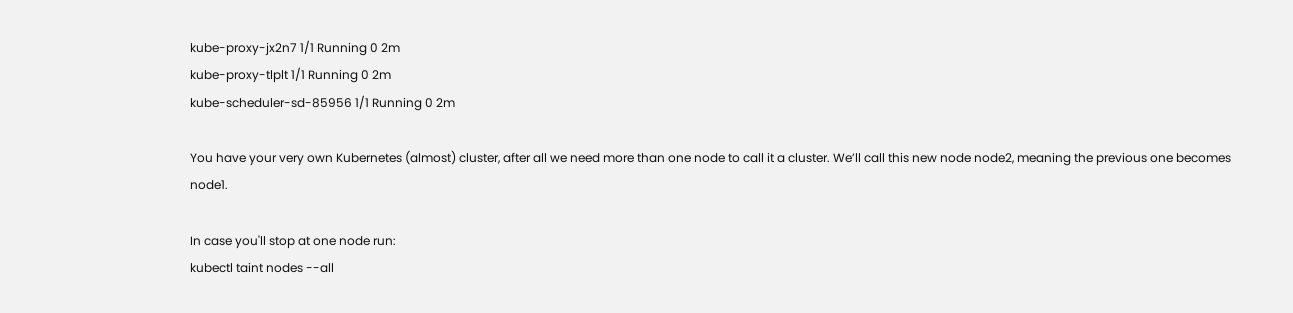kube-proxy-jx2n7 1/1 Running 0 2m
kube-proxy-tlplt 1/1 Running 0 2m
kube-scheduler-sd-85956 1/1 Running 0 2m

You have your very own Kubernetes (almost) cluster, after all we need more than one node to call it a cluster. We’ll call this new node node2, meaning the previous one becomes node1.

In case you'll stop at one node run:
kubectl taint nodes --all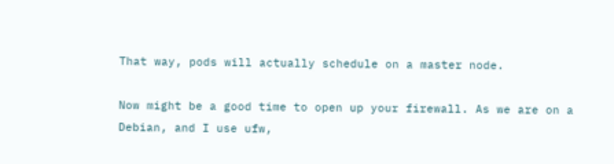That way, pods will actually schedule on a master node.

Now might be a good time to open up your firewall. As we are on a Debian, and I use ufw,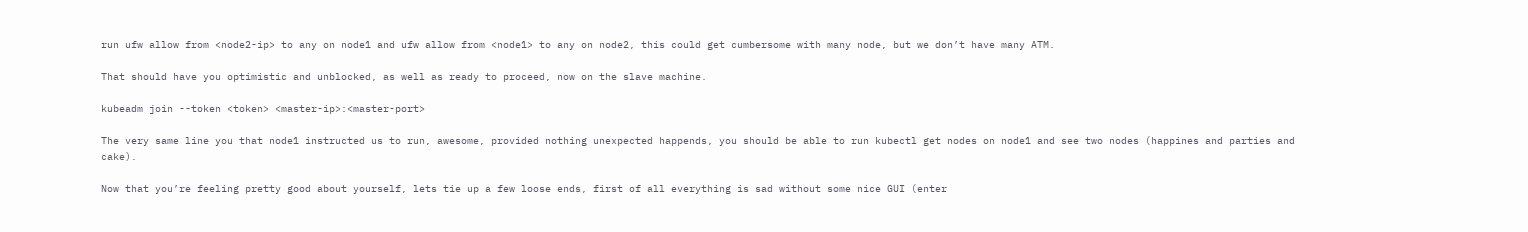run ufw allow from <node2-ip> to any on node1 and ufw allow from <node1> to any on node2, this could get cumbersome with many node, but we don’t have many ATM.

That should have you optimistic and unblocked, as well as ready to proceed, now on the slave machine.

kubeadm join --token <token> <master-ip>:<master-port>

The very same line you that node1 instructed us to run, awesome, provided nothing unexpected happends, you should be able to run kubectl get nodes on node1 and see two nodes (happines and parties and cake).

Now that you’re feeling pretty good about yourself, lets tie up a few loose ends, first of all everything is sad without some nice GUI (enter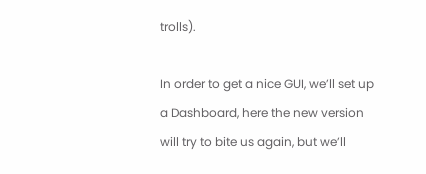trolls).

In order to get a nice GUI, we’ll set up a Dashboard, here the new version will try to bite us again, but we’ll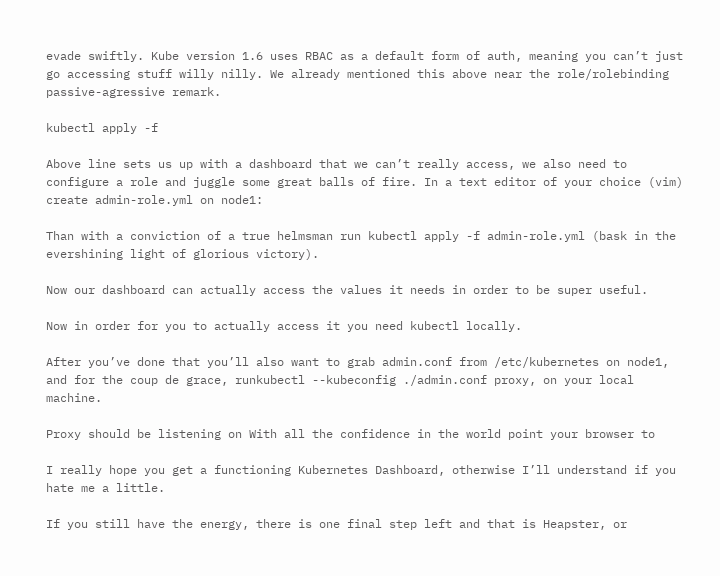evade swiftly. Kube version 1.6 uses RBAC as a default form of auth, meaning you can’t just go accessing stuff willy nilly. We already mentioned this above near the role/rolebinding passive-agressive remark.

kubectl apply -f

Above line sets us up with a dashboard that we can’t really access, we also need to configure a role and juggle some great balls of fire. In a text editor of your choice (vim) create admin-role.yml on node1:

Than with a conviction of a true helmsman run kubectl apply -f admin-role.yml (bask in the evershining light of glorious victory).

Now our dashboard can actually access the values it needs in order to be super useful.

Now in order for you to actually access it you need kubectl locally.

After you’ve done that you’ll also want to grab admin.conf from /etc/kubernetes on node1, and for the coup de grace, runkubectl --kubeconfig ./admin.conf proxy, on your local machine.

Proxy should be listening on With all the confidence in the world point your browser to

I really hope you get a functioning Kubernetes Dashboard, otherwise I’ll understand if you hate me a little.

If you still have the energy, there is one final step left and that is Heapster, or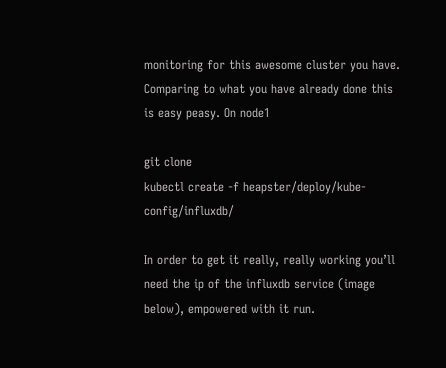monitoring for this awesome cluster you have. Comparing to what you have already done this is easy peasy. On node1

git clone
kubectl create -f heapster/deploy/kube-config/influxdb/

In order to get it really, really working you’ll need the ip of the influxdb service (image below), empowered with it run.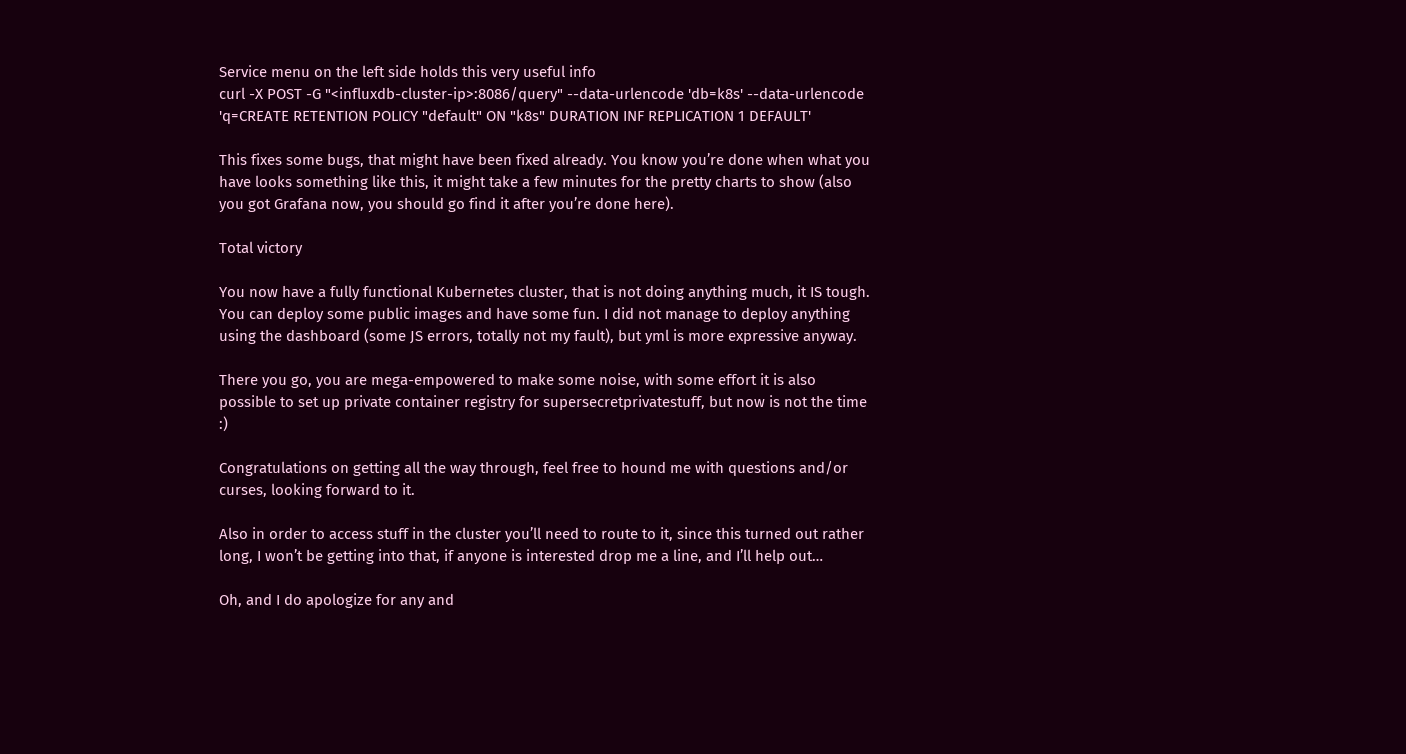Service menu on the left side holds this very useful info
curl -X POST -G "<influxdb-cluster-ip>:8086/query" --data-urlencode 'db=k8s' --data-urlencode 'q=CREATE RETENTION POLICY "default" ON "k8s" DURATION INF REPLICATION 1 DEFAULT'

This fixes some bugs, that might have been fixed already. You know you’re done when what you have looks something like this, it might take a few minutes for the pretty charts to show (also you got Grafana now, you should go find it after you’re done here).

Total victory

You now have a fully functional Kubernetes cluster, that is not doing anything much, it IS tough. You can deploy some public images and have some fun. I did not manage to deploy anything using the dashboard (some JS errors, totally not my fault), but yml is more expressive anyway.

There you go, you are mega-empowered to make some noise, with some effort it is also possible to set up private container registry for supersecretprivatestuff, but now is not the time :)

Congratulations on getting all the way through, feel free to hound me with questions and/or curses, looking forward to it.

Also in order to access stuff in the cluster you’ll need to route to it, since this turned out rather long, I won’t be getting into that, if anyone is interested drop me a line, and I’ll help out…

Oh, and I do apologize for any and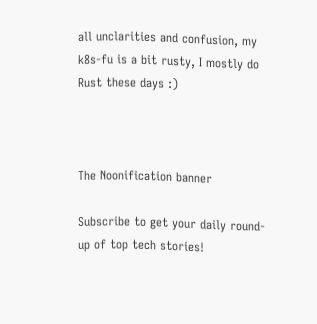all unclarities and confusion, my k8s-fu is a bit rusty, I mostly do Rust these days :)



The Noonification banner

Subscribe to get your daily round-up of top tech stories!